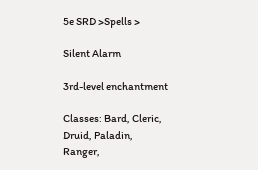5e SRD >Spells >

Silent Alarm

3rd-level enchantment

Classes: Bard, Cleric, Druid, Paladin, Ranger,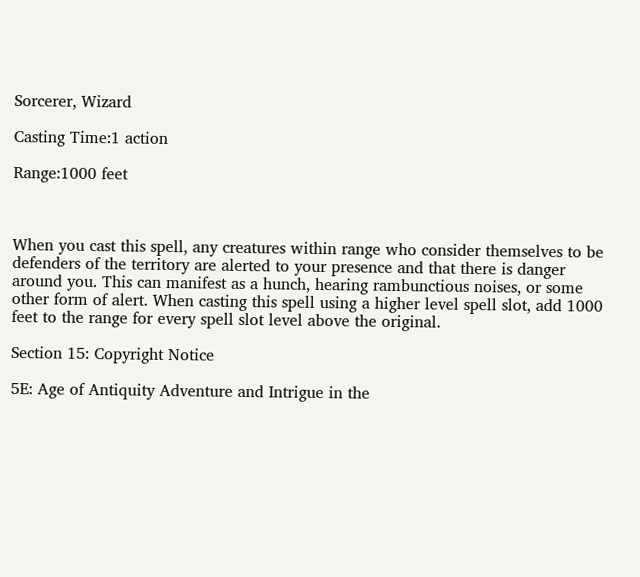Sorcerer, Wizard

Casting Time:1 action

Range:1000 feet



When you cast this spell, any creatures within range who consider themselves to be defenders of the territory are alerted to your presence and that there is danger around you. This can manifest as a hunch, hearing rambunctious noises, or some other form of alert. When casting this spell using a higher level spell slot, add 1000 feet to the range for every spell slot level above the original.

Section 15: Copyright Notice

5E: Age of Antiquity Adventure and Intrigue in the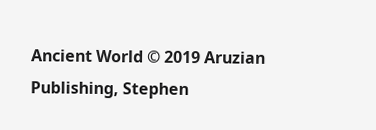Ancient World © 2019 Aruzian Publishing, Stephen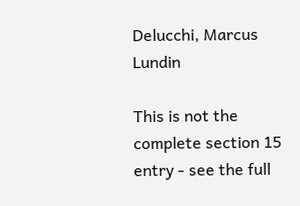Delucchi, Marcus Lundin

This is not the complete section 15 entry - see the full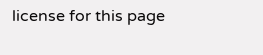license for this page